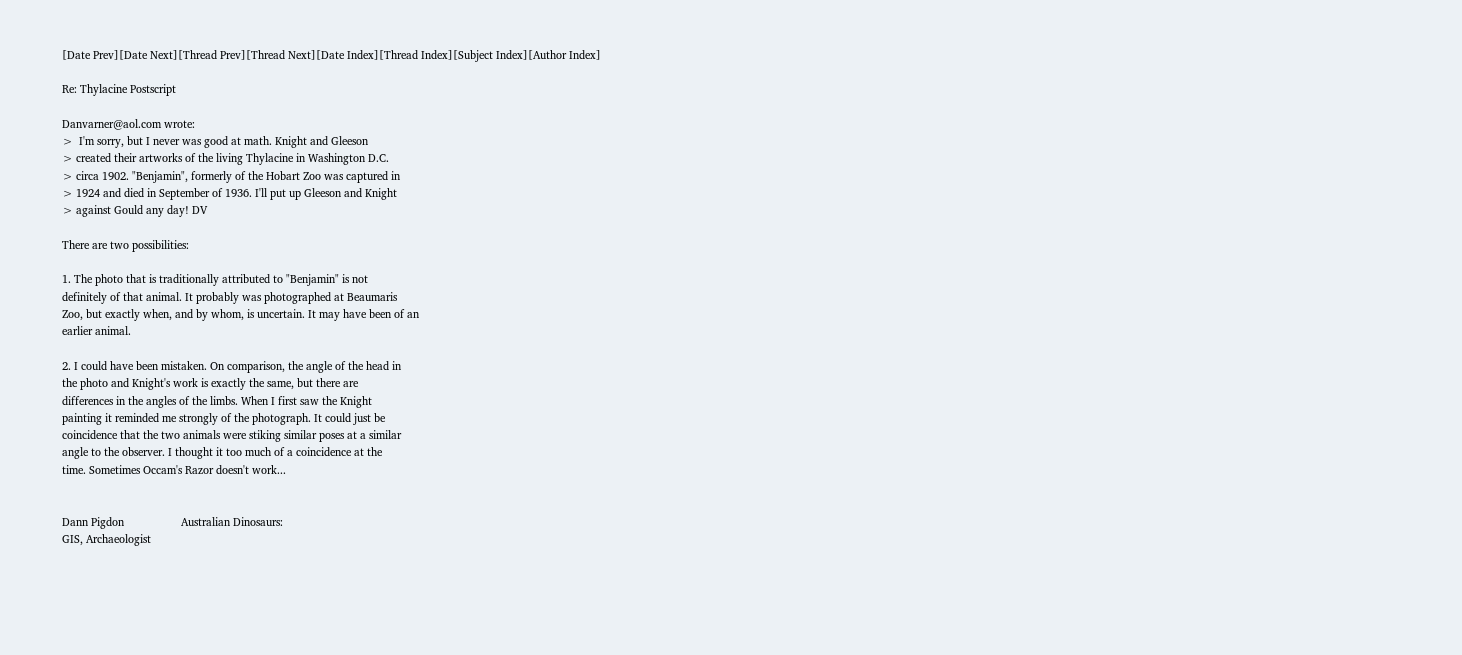[Date Prev][Date Next][Thread Prev][Thread Next][Date Index][Thread Index][Subject Index][Author Index]

Re: Thylacine Postscript

Danvarner@aol.com wrote:
>  I'm sorry, but I never was good at math. Knight and Gleeson
> created their artworks of the living Thylacine in Washington D.C.
> circa 1902. "Benjamin", formerly of the Hobart Zoo was captured in
> 1924 and died in September of 1936. I'll put up Gleeson and Knight
> against Gould any day! DV

There are two possibilities:

1. The photo that is traditionally attributed to "Benjamin" is not
definitely of that animal. It probably was photographed at Beaumaris
Zoo, but exactly when, and by whom, is uncertain. It may have been of an
earlier animal.

2. I could have been mistaken. On comparison, the angle of the head in
the photo and Knight's work is exactly the same, but there are
differences in the angles of the limbs. When I first saw the Knight
painting it reminded me strongly of the photograph. It could just be
coincidence that the two animals were stiking similar poses at a similar
angle to the observer. I thought it too much of a coincidence at the
time. Sometimes Occam's Razor doesn't work...


Dann Pigdon                   Australian Dinosaurs:
GIS, Archaeologist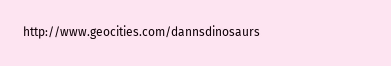http://www.geocities.com/dannsdinosaurs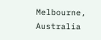Melbourne, Australia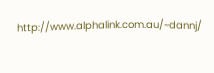http://www.alphalink.com.au/~dannj/